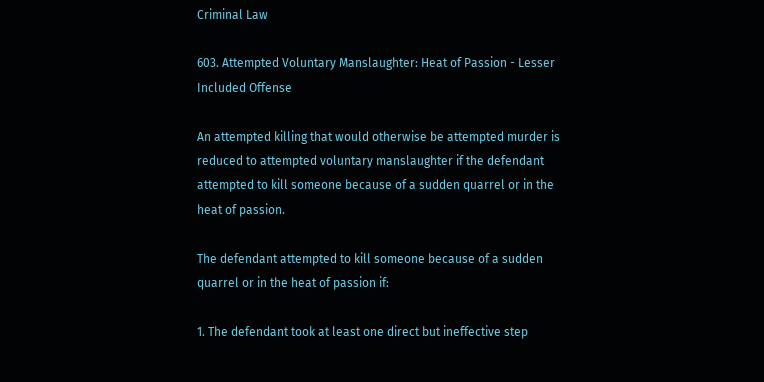Criminal Law

603. Attempted Voluntary Manslaughter: Heat of Passion - Lesser Included Offense

An attempted killing that would otherwise be attempted murder is reduced to attempted voluntary manslaughter if the defendant attempted to kill someone because of a sudden quarrel or in the heat of passion.

The defendant attempted to kill someone because of a sudden quarrel or in the heat of passion if:

1. The defendant took at least one direct but ineffective step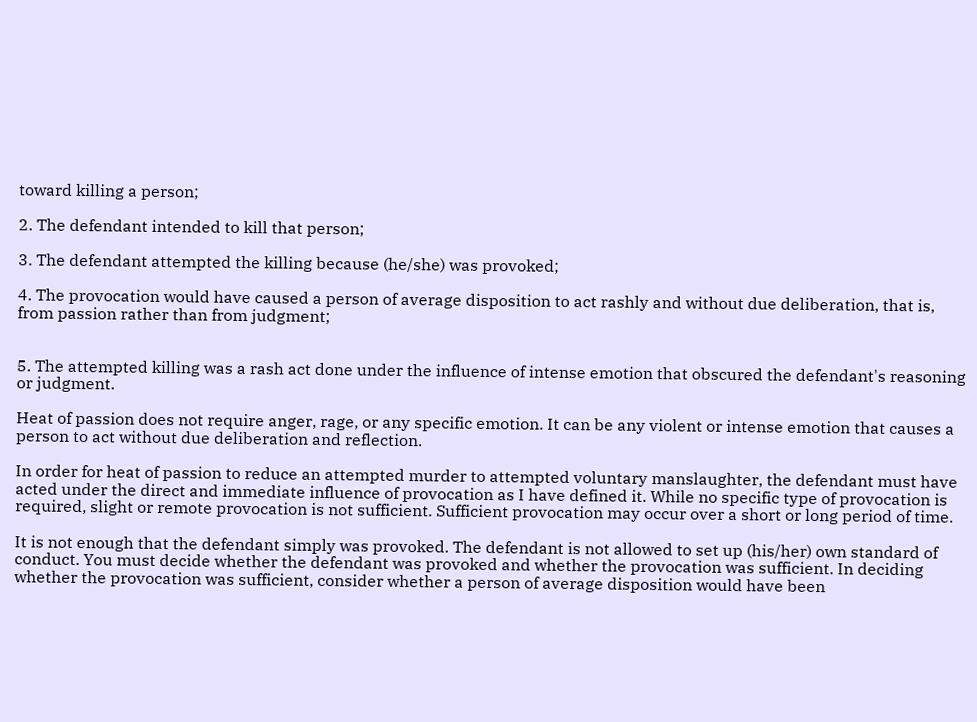toward killing a person;

2. The defendant intended to kill that person;

3. The defendant attempted the killing because (he/she) was provoked;

4. The provocation would have caused a person of average disposition to act rashly and without due deliberation, that is, from passion rather than from judgment;


5. The attempted killing was a rash act done under the influence of intense emotion that obscured the defendant's reasoning or judgment.

Heat of passion does not require anger, rage, or any specific emotion. It can be any violent or intense emotion that causes a person to act without due deliberation and reflection.

In order for heat of passion to reduce an attempted murder to attempted voluntary manslaughter, the defendant must have acted under the direct and immediate influence of provocation as I have defined it. While no specific type of provocation is required, slight or remote provocation is not sufficient. Sufficient provocation may occur over a short or long period of time.

It is not enough that the defendant simply was provoked. The defendant is not allowed to set up (his/her) own standard of conduct. You must decide whether the defendant was provoked and whether the provocation was sufficient. In deciding whether the provocation was sufficient, consider whether a person of average disposition would have been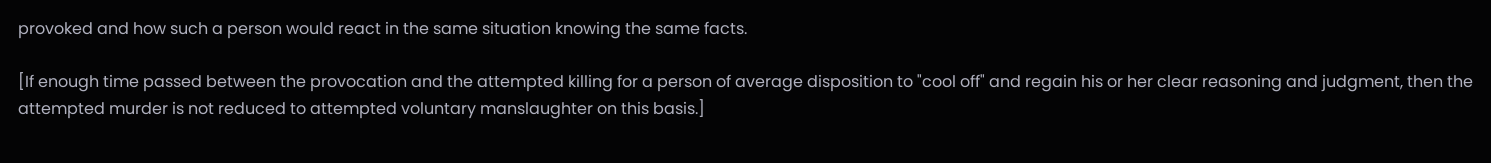provoked and how such a person would react in the same situation knowing the same facts.

[If enough time passed between the provocation and the attempted killing for a person of average disposition to "cool off" and regain his or her clear reasoning and judgment, then the attempted murder is not reduced to attempted voluntary manslaughter on this basis.]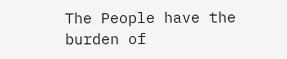The People have the burden of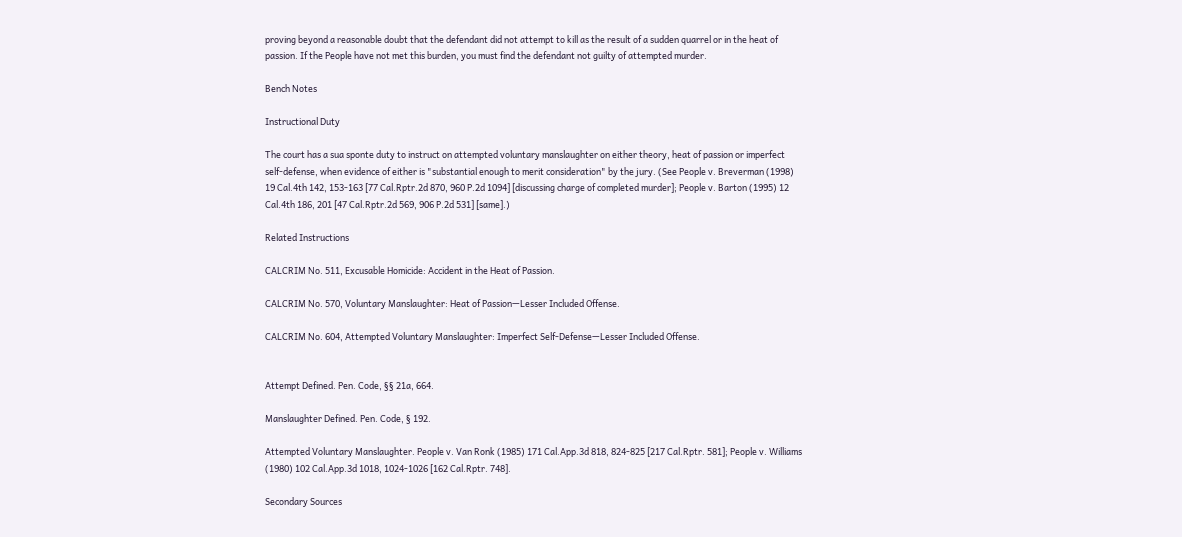proving beyond a reasonable doubt that the defendant did not attempt to kill as the result of a sudden quarrel or in the heat of passion. If the People have not met this burden, you must find the defendant not guilty of attempted murder.

Bench Notes

Instructional Duty

The court has a sua sponte duty to instruct on attempted voluntary manslaughter on either theory, heat of passion or imperfect self-defense, when evidence of either is "substantial enough to merit consideration" by the jury. (See People v. Breverman (1998) 19 Cal.4th 142, 153-163 [77 Cal.Rptr.2d 870, 960 P.2d 1094] [discussing charge of completed murder]; People v. Barton (1995) 12 Cal.4th 186, 201 [47 Cal.Rptr.2d 569, 906 P.2d 531] [same].)

Related Instructions

CALCRIM No. 511, Excusable Homicide: Accident in the Heat of Passion.

CALCRIM No. 570, Voluntary Manslaughter: Heat of Passion—Lesser Included Offense.

CALCRIM No. 604, Attempted Voluntary Manslaughter: Imperfect Self-Defense—Lesser Included Offense.


Attempt Defined. Pen. Code, §§ 21a, 664.

Manslaughter Defined. Pen. Code, § 192.

Attempted Voluntary Manslaughter. People v. Van Ronk (1985) 171 Cal.App.3d 818, 824-825 [217 Cal.Rptr. 581]; People v. Williams (1980) 102 Cal.App.3d 1018, 1024-1026 [162 Cal.Rptr. 748].

Secondary Sources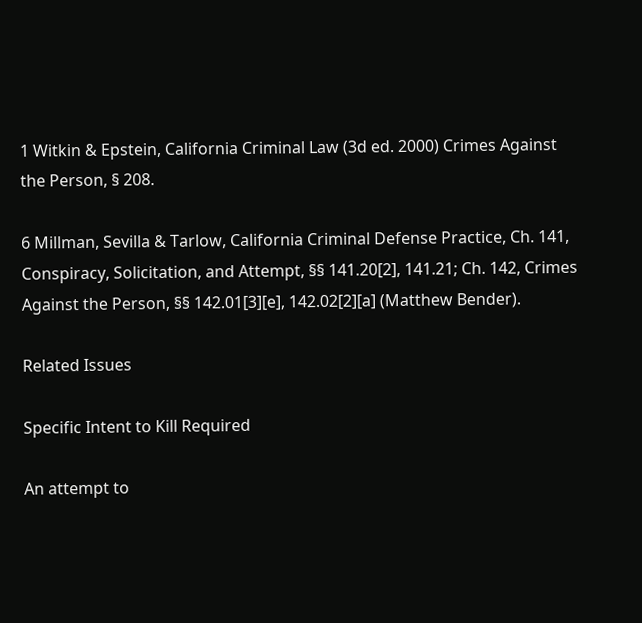1 Witkin & Epstein, California Criminal Law (3d ed. 2000) Crimes Against the Person, § 208.

6 Millman, Sevilla & Tarlow, California Criminal Defense Practice, Ch. 141, Conspiracy, Solicitation, and Attempt, §§ 141.20[2], 141.21; Ch. 142, Crimes Against the Person, §§ 142.01[3][e], 142.02[2][a] (Matthew Bender).

Related Issues

Specific Intent to Kill Required

An attempt to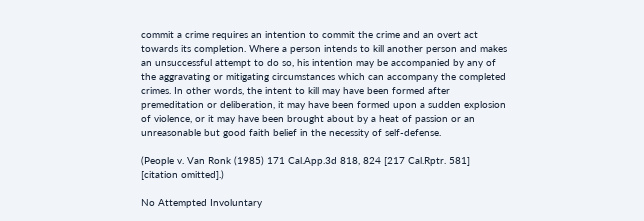commit a crime requires an intention to commit the crime and an overt act towards its completion. Where a person intends to kill another person and makes an unsuccessful attempt to do so, his intention may be accompanied by any of the aggravating or mitigating circumstances which can accompany the completed crimes. In other words, the intent to kill may have been formed after premeditation or deliberation, it may have been formed upon a sudden explosion of violence, or it may have been brought about by a heat of passion or an unreasonable but good faith belief in the necessity of self-defense.

(People v. Van Ronk (1985) 171 Cal.App.3d 818, 824 [217 Cal.Rptr. 581] [citation omitted].)

No Attempted Involuntary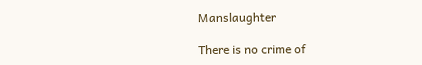Manslaughter

There is no crime of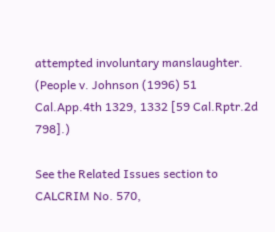attempted involuntary manslaughter. (People v. Johnson (1996) 51 Cal.App.4th 1329, 1332 [59 Cal.Rptr.2d 798].)

See the Related Issues section to CALCRIM No. 570,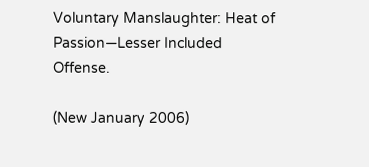Voluntary Manslaughter: Heat of Passion—Lesser Included Offense.

(New January 2006)